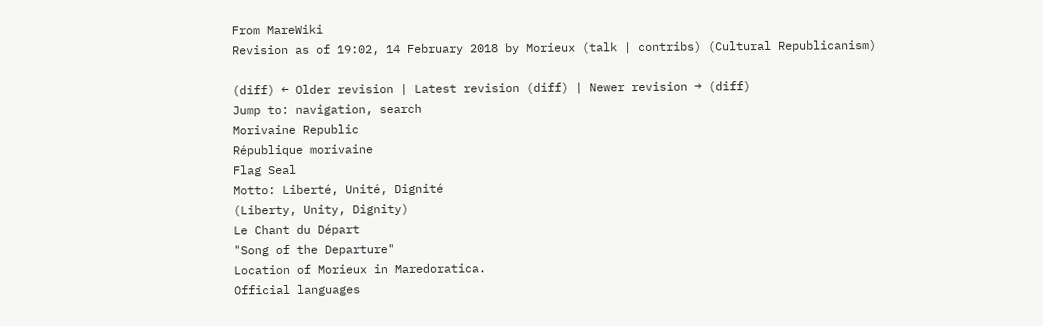From MareWiki
Revision as of 19:02, 14 February 2018 by Morieux (talk | contribs) (Cultural Republicanism)

(diff) ← Older revision | Latest revision (diff) | Newer revision → (diff)
Jump to: navigation, search
Morivaine Republic
République morivaine
Flag Seal
Motto: Liberté, Unité, Dignité
(Liberty, Unity, Dignity)
Le Chant du Départ
"Song of the Departure"
Location of Morieux in Maredoratica.
Official languages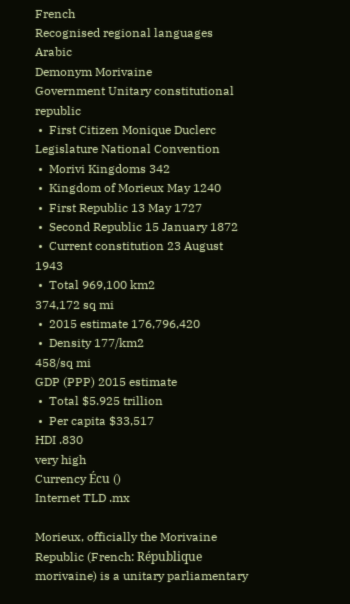French
Recognised regional languages Arabic
Demonym Morivaine
Government Unitary constitutional republic
 •  First Citizen Monique Duclerc
Legislature National Convention
 •  Morivi Kingdoms 342
 •  Kingdom of Morieux May 1240
 •  First Republic 13 May 1727
 •  Second Republic 15 January 1872
 •  Current constitution 23 August 1943
 •  Total 969,100 km2
374,172 sq mi
 •  2015 estimate 176,796,420
 •  Density 177/km2
458/sq mi
GDP (PPP) 2015 estimate
 •  Total $5.925 trillion
 •  Per capita $33,517
HDI .830
very high
Currency Écu ()
Internet TLD .mx

Morieux, officially the Morivaine Republic (French: République morivaine) is a unitary parliamentary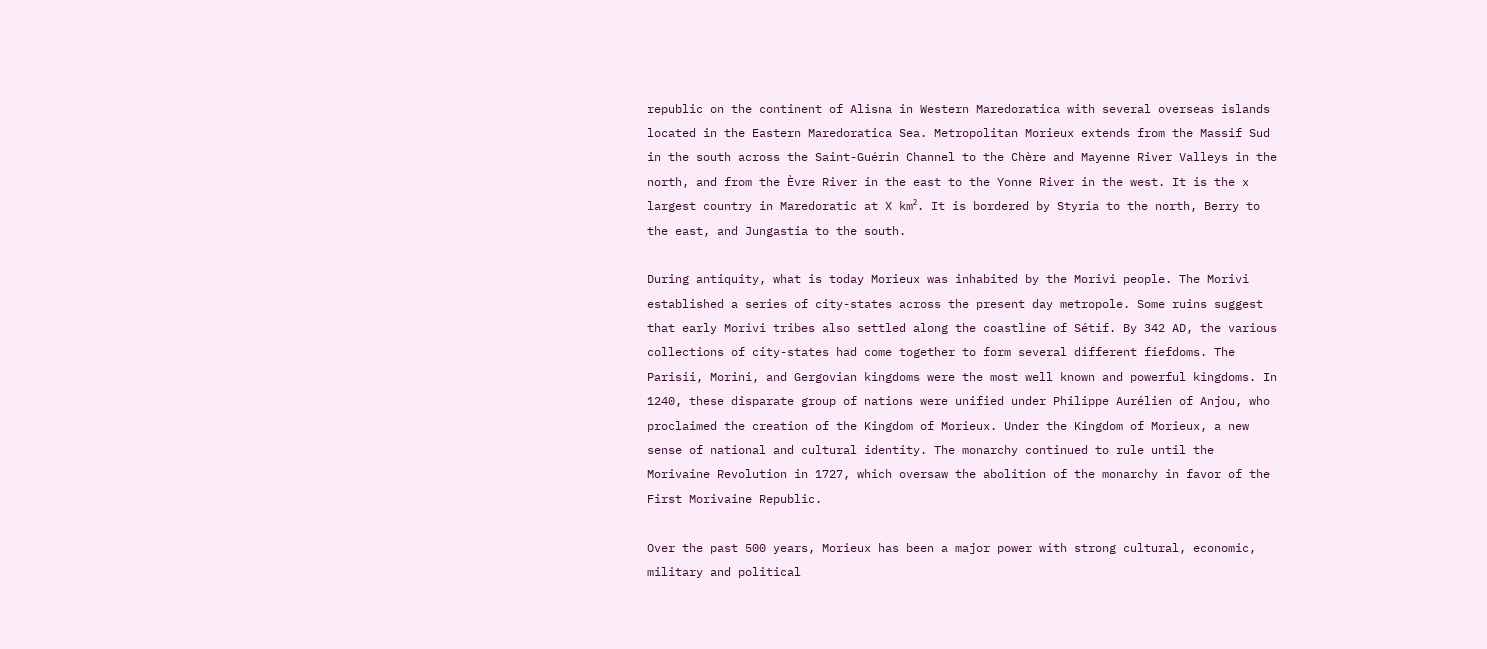republic on the continent of Alisna in Western Maredoratica with several overseas islands located in the Eastern Maredoratica Sea. Metropolitan Morieux extends from the Massif Sud in the south across the Saint-Guérin Channel to the Chère and Mayenne River Valleys in the north, and from the Èvre River in the east to the Yonne River in the west. It is the x largest country in Maredoratic at X km². It is bordered by Styria to the north, Berry to the east, and Jungastia to the south.

During antiquity, what is today Morieux was inhabited by the Morivi people. The Morivi established a series of city-states across the present day metropole. Some ruins suggest that early Morivi tribes also settled along the coastline of Sétif. By 342 AD, the various collections of city-states had come together to form several different fiefdoms. The Parisii, Morini, and Gergovian kingdoms were the most well known and powerful kingdoms. In 1240, these disparate group of nations were unified under Philippe Aurélien of Anjou, who proclaimed the creation of the Kingdom of Morieux. Under the Kingdom of Morieux, a new sense of national and cultural identity. The monarchy continued to rule until the Morivaine Revolution in 1727, which oversaw the abolition of the monarchy in favor of the First Morivaine Republic.

Over the past 500 years, Morieux has been a major power with strong cultural, economic, military and political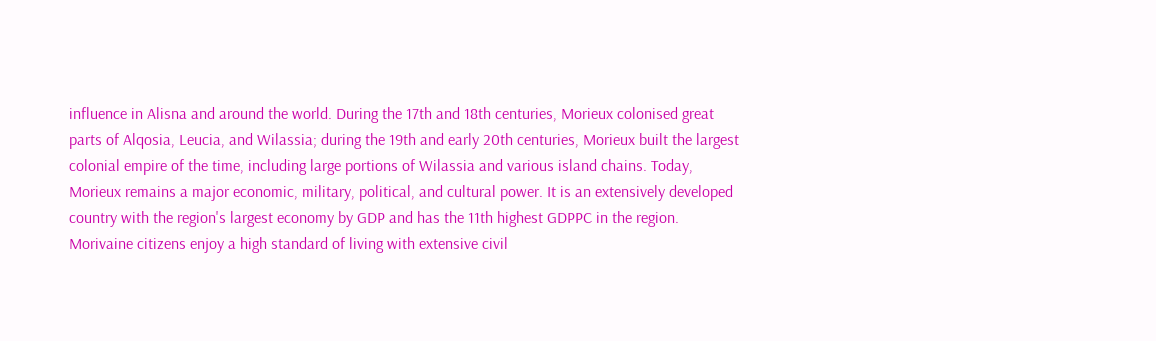influence in Alisna and around the world. During the 17th and 18th centuries, Morieux colonised great parts of Alqosia, Leucia, and Wilassia; during the 19th and early 20th centuries, Morieux built the largest colonial empire of the time, including large portions of Wilassia and various island chains. Today, Morieux remains a major economic, military, political, and cultural power. It is an extensively developed country with the region's largest economy by GDP and has the 11th highest GDPPC in the region. Morivaine citizens enjoy a high standard of living with extensive civil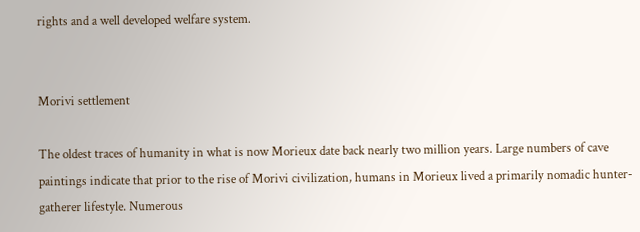rights and a well developed welfare system.


Morivi settlement

The oldest traces of humanity in what is now Morieux date back nearly two million years. Large numbers of cave paintings indicate that prior to the rise of Morivi civilization, humans in Morieux lived a primarily nomadic hunter-gatherer lifestyle. Numerous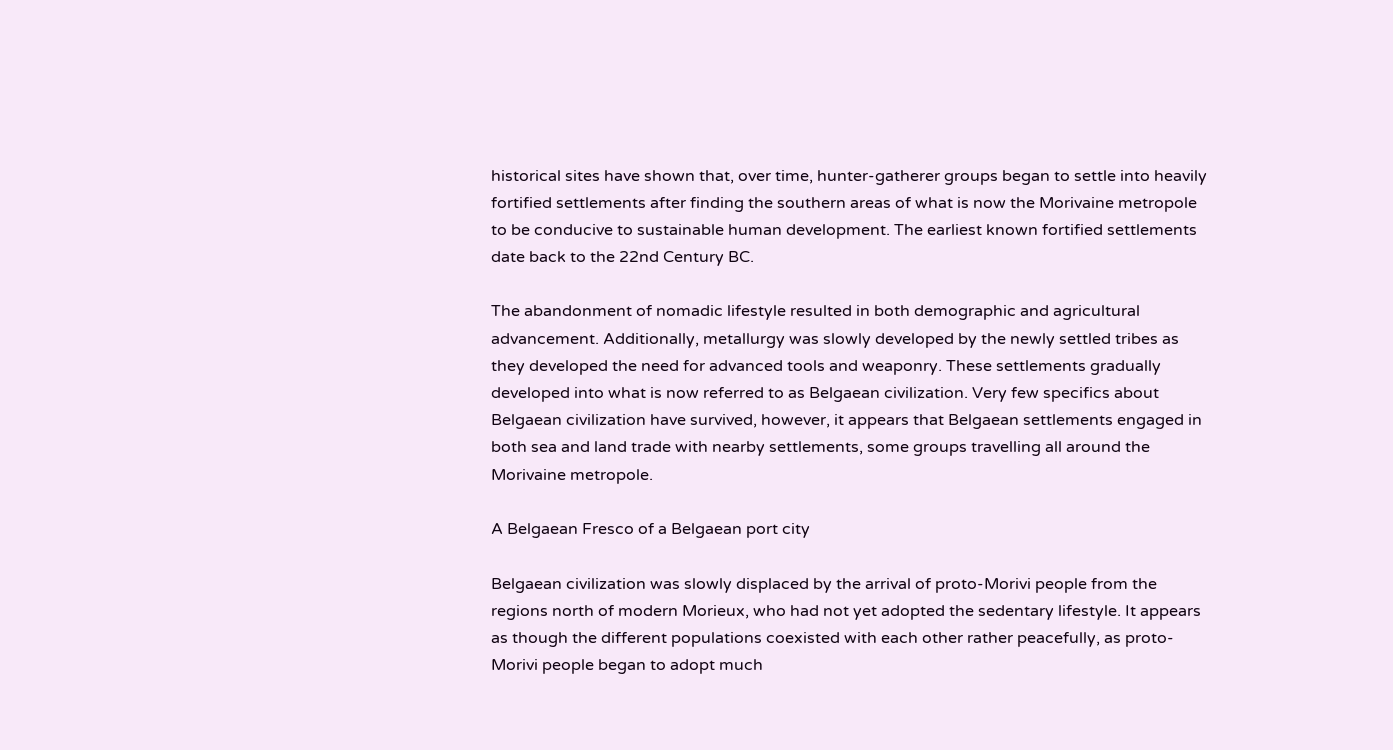historical sites have shown that, over time, hunter-gatherer groups began to settle into heavily fortified settlements after finding the southern areas of what is now the Morivaine metropole to be conducive to sustainable human development. The earliest known fortified settlements date back to the 22nd Century BC.

The abandonment of nomadic lifestyle resulted in both demographic and agricultural advancement. Additionally, metallurgy was slowly developed by the newly settled tribes as they developed the need for advanced tools and weaponry. These settlements gradually developed into what is now referred to as Belgaean civilization. Very few specifics about Belgaean civilization have survived, however, it appears that Belgaean settlements engaged in both sea and land trade with nearby settlements, some groups travelling all around the Morivaine metropole.

A Belgaean Fresco of a Belgaean port city

Belgaean civilization was slowly displaced by the arrival of proto-Morivi people from the regions north of modern Morieux, who had not yet adopted the sedentary lifestyle. It appears as though the different populations coexisted with each other rather peacefully, as proto-Morivi people began to adopt much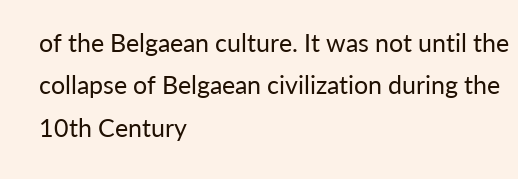of the Belgaean culture. It was not until the collapse of Belgaean civilization during the 10th Century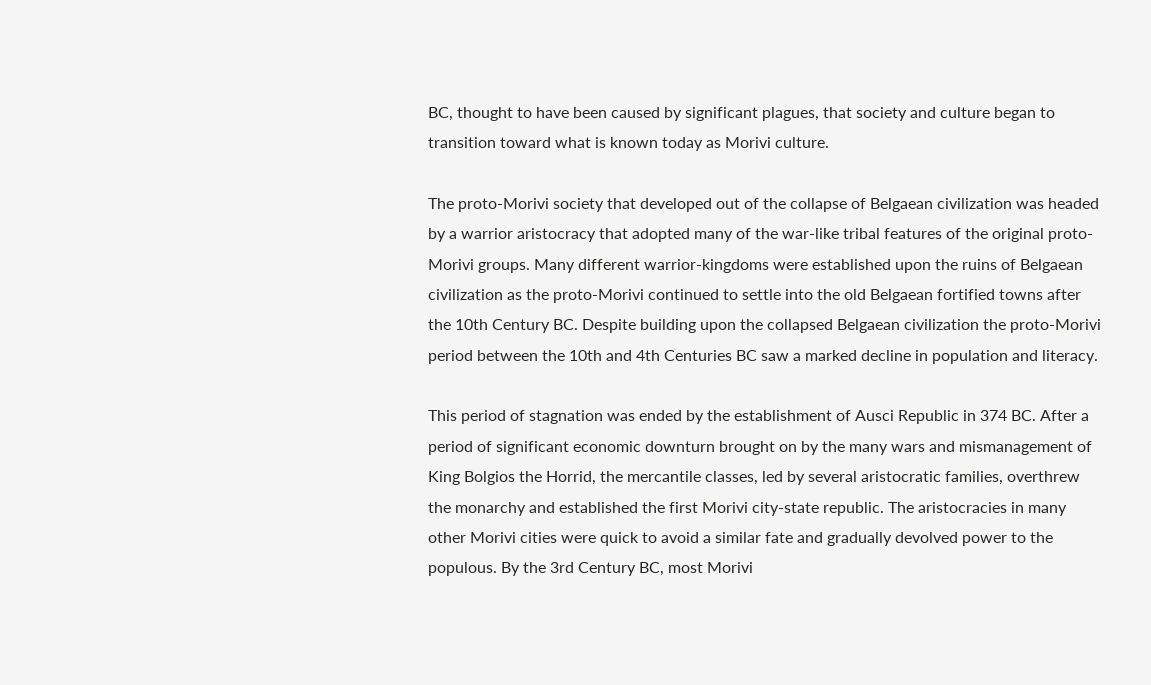BC, thought to have been caused by significant plagues, that society and culture began to transition toward what is known today as Morivi culture.

The proto-Morivi society that developed out of the collapse of Belgaean civilization was headed by a warrior aristocracy that adopted many of the war-like tribal features of the original proto-Morivi groups. Many different warrior-kingdoms were established upon the ruins of Belgaean civilization as the proto-Morivi continued to settle into the old Belgaean fortified towns after the 10th Century BC. Despite building upon the collapsed Belgaean civilization the proto-Morivi period between the 10th and 4th Centuries BC saw a marked decline in population and literacy.

This period of stagnation was ended by the establishment of Ausci Republic in 374 BC. After a period of significant economic downturn brought on by the many wars and mismanagement of King Bolgios the Horrid, the mercantile classes, led by several aristocratic families, overthrew the monarchy and established the first Morivi city-state republic. The aristocracies in many other Morivi cities were quick to avoid a similar fate and gradually devolved power to the populous. By the 3rd Century BC, most Morivi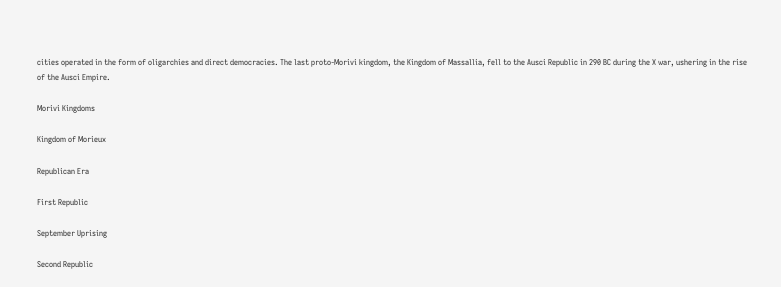cities operated in the form of oligarchies and direct democracies. The last proto-Morivi kingdom, the Kingdom of Massallia, fell to the Ausci Republic in 290 BC during the X war, ushering in the rise of the Ausci Empire.

Morivi Kingdoms

Kingdom of Morieux

Republican Era

First Republic

September Uprising

Second Republic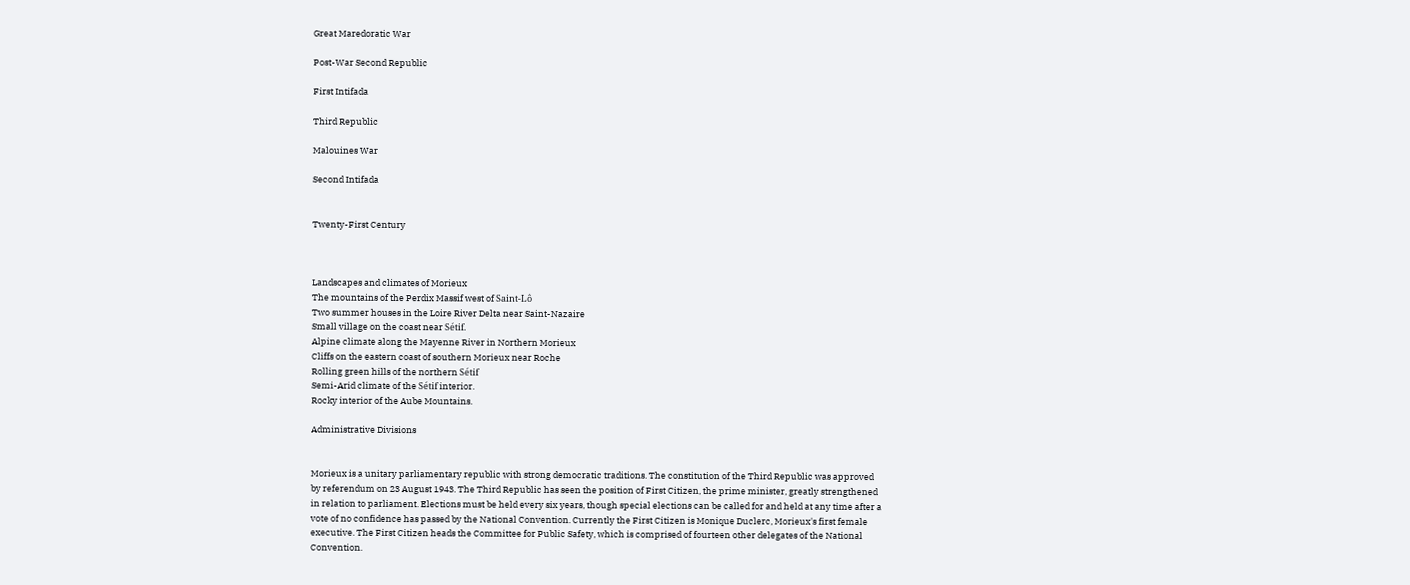Great Maredoratic War

Post-War Second Republic

First Intifada

Third Republic

Malouines War

Second Intifada


Twenty-First Century



Landscapes and climates of Morieux
The mountains of the Perdix Massif west of Saint-Lô
Two summer houses in the Loire River Delta near Saint-Nazaire
Small village on the coast near Sétif.
Alpine climate along the Mayenne River in Northern Morieux
Cliffs on the eastern coast of southern Morieux near Roche
Rolling green hills of the northern Sétif
Semi-Arid climate of the Sétif interior.
Rocky interior of the Aube Mountains.

Administrative Divisions


Morieux is a unitary parliamentary republic with strong democratic traditions. The constitution of the Third Republic was approved by referendum on 23 August 1943. The Third Republic has seen the position of First Citizen, the prime minister, greatly strengthened in relation to parliament. Elections must be held every six years, though special elections can be called for and held at any time after a vote of no confidence has passed by the National Convention. Currently the First Citizen is Monique Duclerc, Morieux's first female executive. The First Citizen heads the Committee for Public Safety, which is comprised of fourteen other delegates of the National Convention.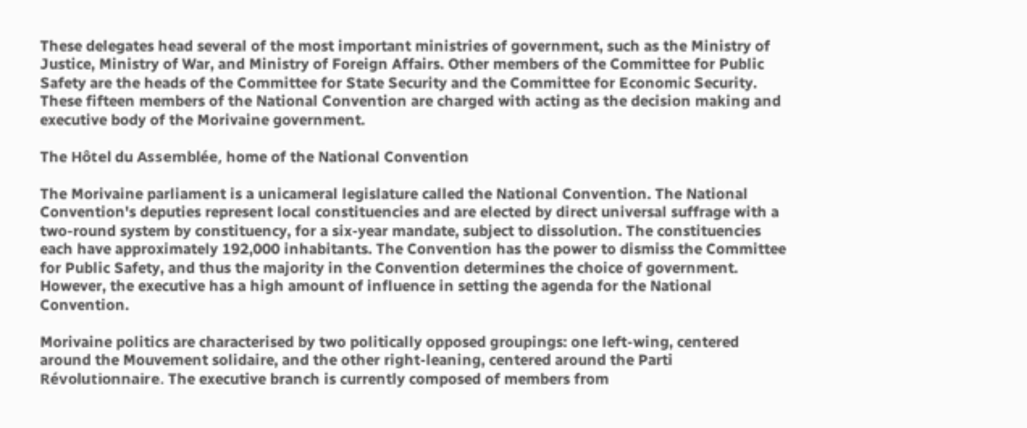These delegates head several of the most important ministries of government, such as the Ministry of Justice, Ministry of War, and Ministry of Foreign Affairs. Other members of the Committee for Public Safety are the heads of the Committee for State Security and the Committee for Economic Security. These fifteen members of the National Convention are charged with acting as the decision making and executive body of the Morivaine government.

The Hôtel du Assemblée, home of the National Convention

The Morivaine parliament is a unicameral legislature called the National Convention. The National Convention's deputies represent local constituencies and are elected by direct universal suffrage with a two-round system by constituency, for a six-year mandate, subject to dissolution. The constituencies each have approximately 192,000 inhabitants. The Convention has the power to dismiss the Committee for Public Safety, and thus the majority in the Convention determines the choice of government. However, the executive has a high amount of influence in setting the agenda for the National Convention.

Morivaine politics are characterised by two politically opposed groupings: one left-wing, centered around the Mouvement solidaire, and the other right-leaning, centered around the Parti Révolutionnaire. The executive branch is currently composed of members from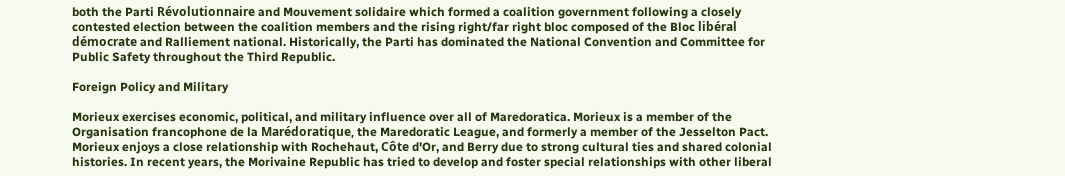both the Parti Révolutionnaire and Mouvement solidaire which formed a coalition government following a closely contested election between the coalition members and the rising right/far right bloc composed of the Bloc libéral démocrate and Ralliement national. Historically, the Parti has dominated the National Convention and Committee for Public Safety throughout the Third Republic.

Foreign Policy and Military

Morieux exercises economic, political, and military influence over all of Maredoratica. Morieux is a member of the Organisation francophone de la Marédoratique, the Maredoratic League, and formerly a member of the Jesselton Pact. Morieux enjoys a close relationship with Rochehaut, Côte d'Or, and Berry due to strong cultural ties and shared colonial histories. In recent years, the Morivaine Republic has tried to develop and foster special relationships with other liberal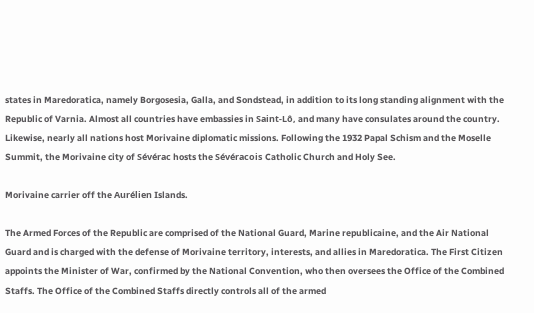states in Maredoratica, namely Borgosesia, Galla, and Sondstead, in addition to its long standing alignment with the Republic of Varnia. Almost all countries have embassies in Saint-Lô, and many have consulates around the country. Likewise, nearly all nations host Morivaine diplomatic missions. Following the 1932 Papal Schism and the Moselle Summit, the Morivaine city of Sévérac hosts the Sévéracois Catholic Church and Holy See.

Morivaine carrier off the Aurélien Islands.

The Armed Forces of the Republic are comprised of the National Guard, Marine republicaine, and the Air National Guard and is charged with the defense of Morivaine territory, interests, and allies in Maredoratica. The First Citizen appoints the Minister of War, confirmed by the National Convention, who then oversees the Office of the Combined Staffs. The Office of the Combined Staffs directly controls all of the armed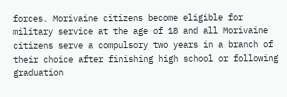forces. Morivaine citizens become eligible for military service at the age of 18 and all Morivaine citizens serve a compulsory two years in a branch of their choice after finishing high school or following graduation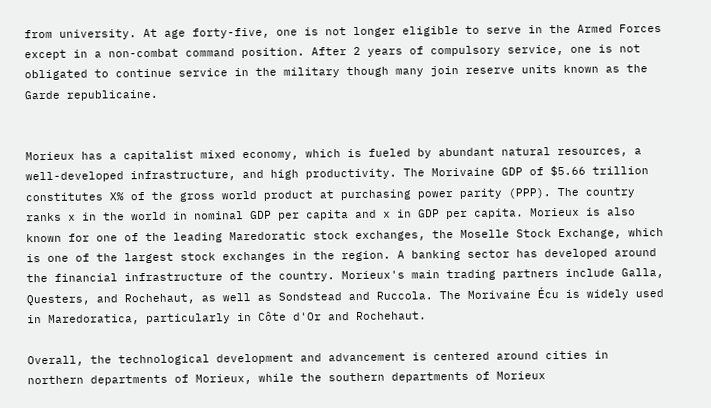from university. At age forty-five, one is not longer eligible to serve in the Armed Forces except in a non-combat command position. After 2 years of compulsory service, one is not obligated to continue service in the military though many join reserve units known as the Garde republicaine.


Morieux has a capitalist mixed economy, which is fueled by abundant natural resources, a well-developed infrastructure, and high productivity. The Morivaine GDP of $5.66 trillion constitutes X% of the gross world product at purchasing power parity (PPP). The country ranks x in the world in nominal GDP per capita and x in GDP per capita. Morieux is also known for one of the leading Maredoratic stock exchanges, the Moselle Stock Exchange, which is one of the largest stock exchanges in the region. A banking sector has developed around the financial infrastructure of the country. Morieux's main trading partners include Galla, Questers, and Rochehaut, as well as Sondstead and Ruccola. The Morivaine Écu is widely used in Maredoratica, particularly in Côte d'Or and Rochehaut.

Overall, the technological development and advancement is centered around cities in northern departments of Morieux, while the southern departments of Morieux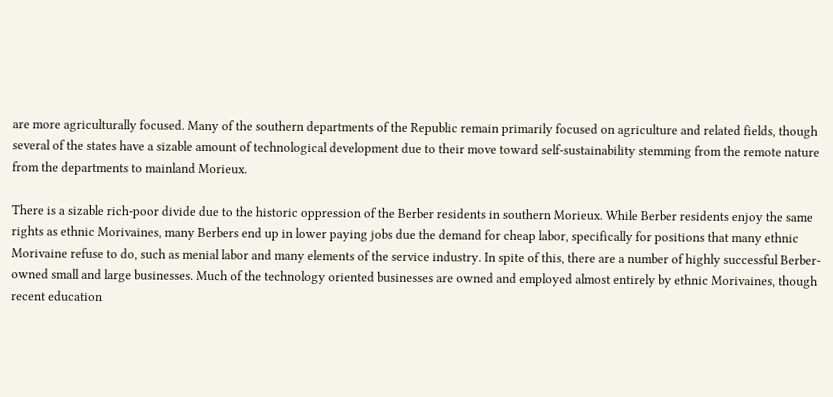are more agriculturally focused. Many of the southern departments of the Republic remain primarily focused on agriculture and related fields, though several of the states have a sizable amount of technological development due to their move toward self-sustainability stemming from the remote nature from the departments to mainland Morieux.

There is a sizable rich-poor divide due to the historic oppression of the Berber residents in southern Morieux. While Berber residents enjoy the same rights as ethnic Morivaines, many Berbers end up in lower paying jobs due the demand for cheap labor, specifically for positions that many ethnic Morivaine refuse to do, such as menial labor and many elements of the service industry. In spite of this, there are a number of highly successful Berber-owned small and large businesses. Much of the technology oriented businesses are owned and employed almost entirely by ethnic Morivaines, though recent education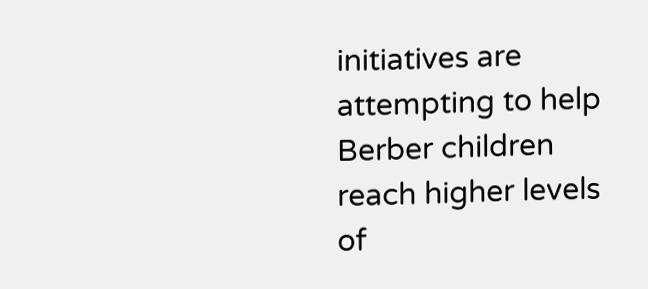initiatives are attempting to help Berber children reach higher levels of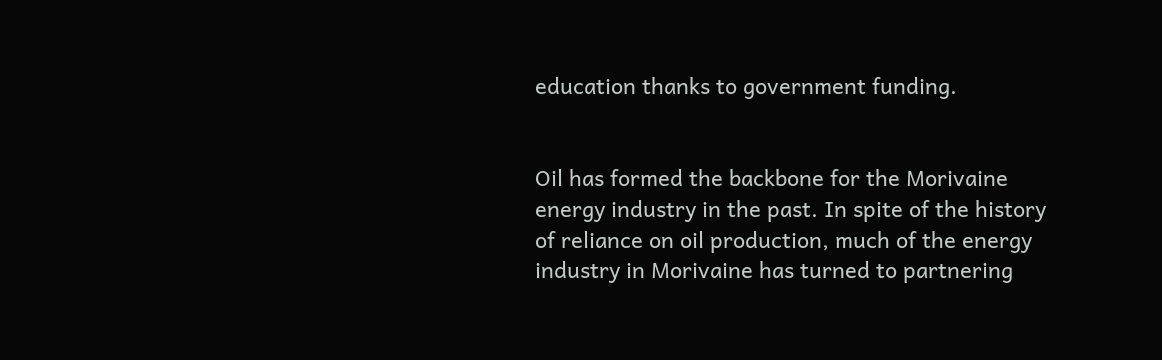education thanks to government funding.


Oil has formed the backbone for the Morivaine energy industry in the past. In spite of the history of reliance on oil production, much of the energy industry in Morivaine has turned to partnering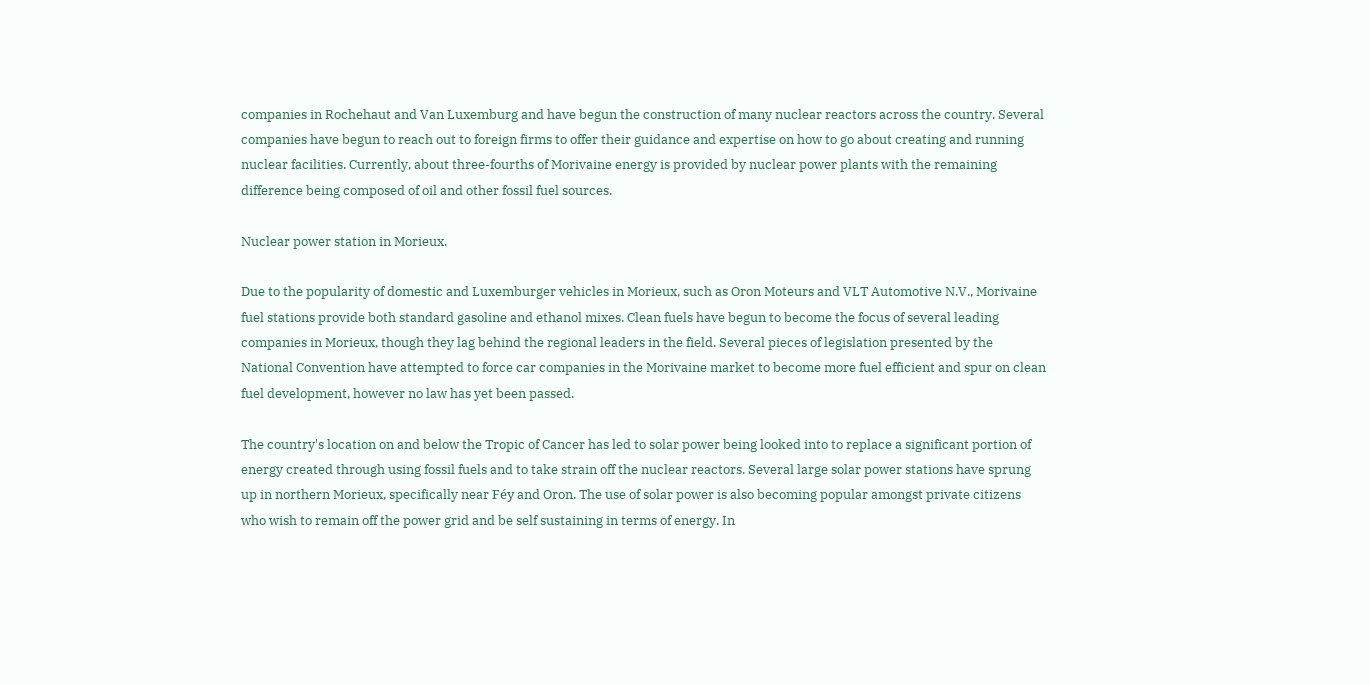companies in Rochehaut and Van Luxemburg and have begun the construction of many nuclear reactors across the country. Several companies have begun to reach out to foreign firms to offer their guidance and expertise on how to go about creating and running nuclear facilities. Currently, about three-fourths of Morivaine energy is provided by nuclear power plants with the remaining difference being composed of oil and other fossil fuel sources.

Nuclear power station in Morieux.

Due to the popularity of domestic and Luxemburger vehicles in Morieux, such as Oron Moteurs and VLT Automotive N.V., Morivaine fuel stations provide both standard gasoline and ethanol mixes. Clean fuels have begun to become the focus of several leading companies in Morieux, though they lag behind the regional leaders in the field. Several pieces of legislation presented by the National Convention have attempted to force car companies in the Morivaine market to become more fuel efficient and spur on clean fuel development, however no law has yet been passed.

The country's location on and below the Tropic of Cancer has led to solar power being looked into to replace a significant portion of energy created through using fossil fuels and to take strain off the nuclear reactors. Several large solar power stations have sprung up in northern Morieux, specifically near Féy and Oron. The use of solar power is also becoming popular amongst private citizens who wish to remain off the power grid and be self sustaining in terms of energy. In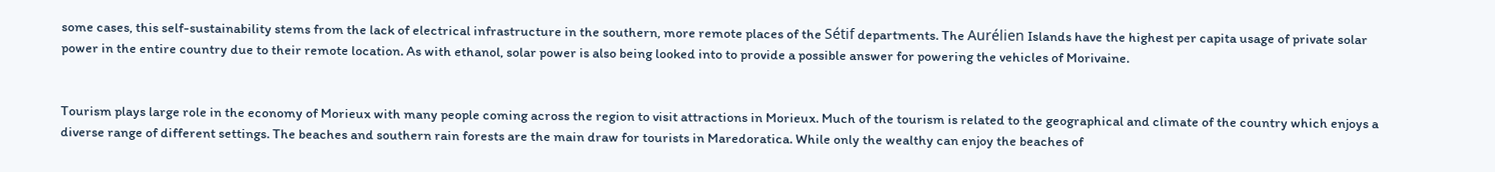some cases, this self-sustainability stems from the lack of electrical infrastructure in the southern, more remote places of the Sétif departments. The Aurélien Islands have the highest per capita usage of private solar power in the entire country due to their remote location. As with ethanol, solar power is also being looked into to provide a possible answer for powering the vehicles of Morivaine.


Tourism plays large role in the economy of Morieux with many people coming across the region to visit attractions in Morieux. Much of the tourism is related to the geographical and climate of the country which enjoys a diverse range of different settings. The beaches and southern rain forests are the main draw for tourists in Maredoratica. While only the wealthy can enjoy the beaches of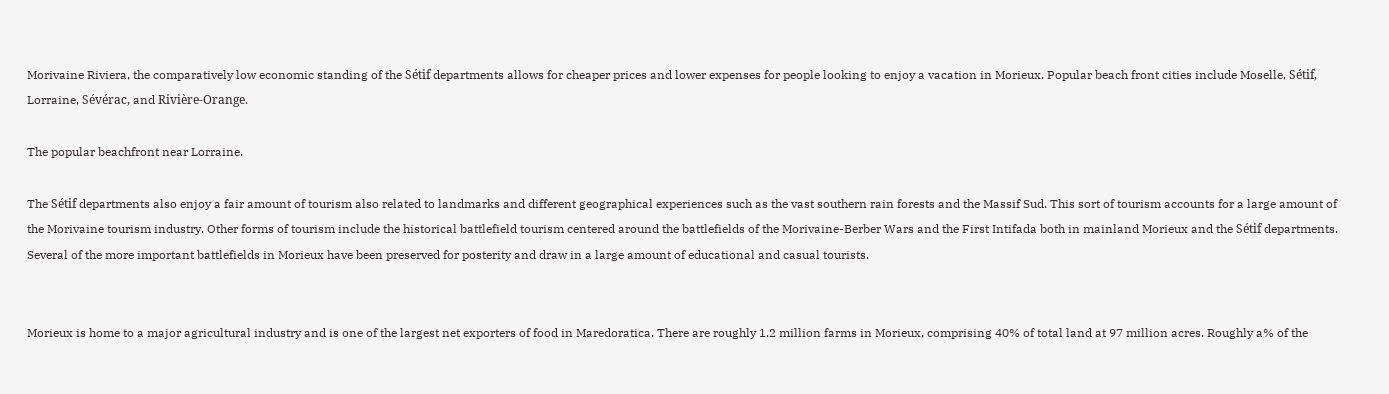Morivaine Riviera, the comparatively low economic standing of the Sétif departments allows for cheaper prices and lower expenses for people looking to enjoy a vacation in Morieux. Popular beach front cities include Moselle, Sétif, Lorraine, Sévérac, and Rivière-Orange.

The popular beachfront near Lorraine.

The Sétif departments also enjoy a fair amount of tourism also related to landmarks and different geographical experiences such as the vast southern rain forests and the Massif Sud. This sort of tourism accounts for a large amount of the Morivaine tourism industry. Other forms of tourism include the historical battlefield tourism centered around the battlefields of the Morivaine-Berber Wars and the First Intifada both in mainland Morieux and the Sétif departments. Several of the more important battlefields in Morieux have been preserved for posterity and draw in a large amount of educational and casual tourists.


Morieux is home to a major agricultural industry and is one of the largest net exporters of food in Maredoratica. There are roughly 1.2 million farms in Morieux, comprising 40% of total land at 97 million acres. Roughly a% of the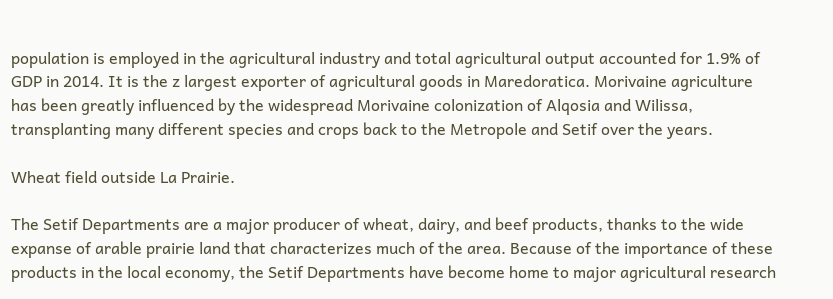population is employed in the agricultural industry and total agricultural output accounted for 1.9% of GDP in 2014. It is the z largest exporter of agricultural goods in Maredoratica. Morivaine agriculture has been greatly influenced by the widespread Morivaine colonization of Alqosia and Wilissa, transplanting many different species and crops back to the Metropole and Setif over the years.

Wheat field outside La Prairie.

The Setif Departments are a major producer of wheat, dairy, and beef products, thanks to the wide expanse of arable prairie land that characterizes much of the area. Because of the importance of these products in the local economy, the Setif Departments have become home to major agricultural research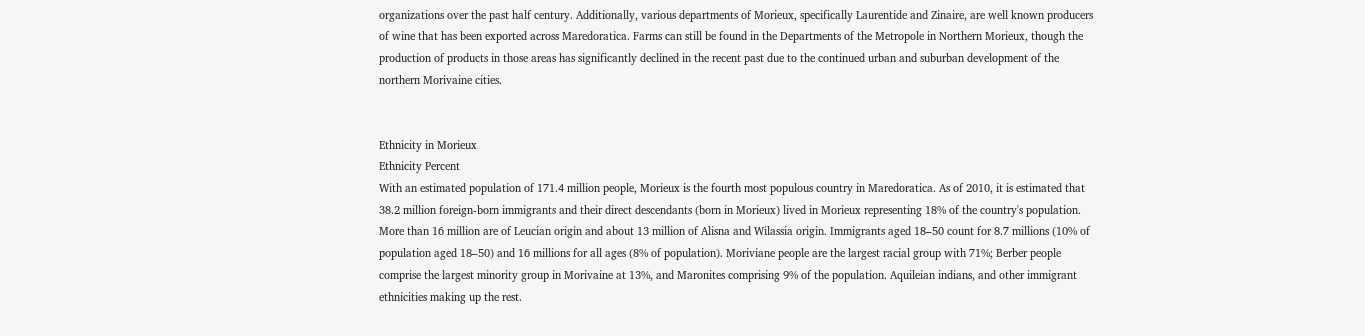organizations over the past half century. Additionally, various departments of Morieux, specifically Laurentide and Zinaire, are well known producers of wine that has been exported across Maredoratica. Farms can still be found in the Departments of the Metropole in Northern Morieux, though the production of products in those areas has significantly declined in the recent past due to the continued urban and suburban development of the northern Morivaine cities.


Ethnicity in Morieux
Ethnicity Percent
With an estimated population of 171.4 million people, Morieux is the fourth most populous country in Maredoratica. As of 2010, it is estimated that 38.2 million foreign-born immigrants and their direct descendants (born in Morieux) lived in Morieux representing 18% of the country's population. More than 16 million are of Leucian origin and about 13 million of Alisna and Wilassia origin. Immigrants aged 18–50 count for 8.7 millions (10% of population aged 18–50) and 16 millions for all ages (8% of population). Moriviane people are the largest racial group with 71%; Berber people comprise the largest minority group in Morivaine at 13%, and Maronites comprising 9% of the population. Aquileian indians, and other immigrant ethnicities making up the rest.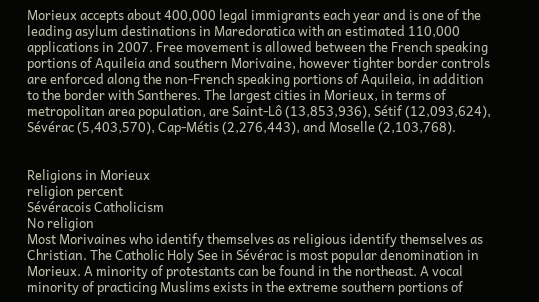Morieux accepts about 400,000 legal immigrants each year and is one of the leading asylum destinations in Maredoratica with an estimated 110,000 applications in 2007. Free movement is allowed between the French speaking portions of Aquileia and southern Morivaine, however tighter border controls are enforced along the non-French speaking portions of Aquileia, in addition to the border with Santheres. The largest cities in Morieux, in terms of metropolitan area population, are Saint-Lô (13,853,936), Sétif (12,093,624), Sévérac (5,403,570), Cap-Métis (2,276,443), and Moselle (2,103,768).


Religions in Morieux
religion percent
Sévéracois Catholicism
No religion
Most Morivaines who identify themselves as religious identify themselves as Christian. The Catholic Holy See in Sévérac is most popular denomination in Morieux. A minority of protestants can be found in the northeast. A vocal minority of practicing Muslims exists in the extreme southern portions of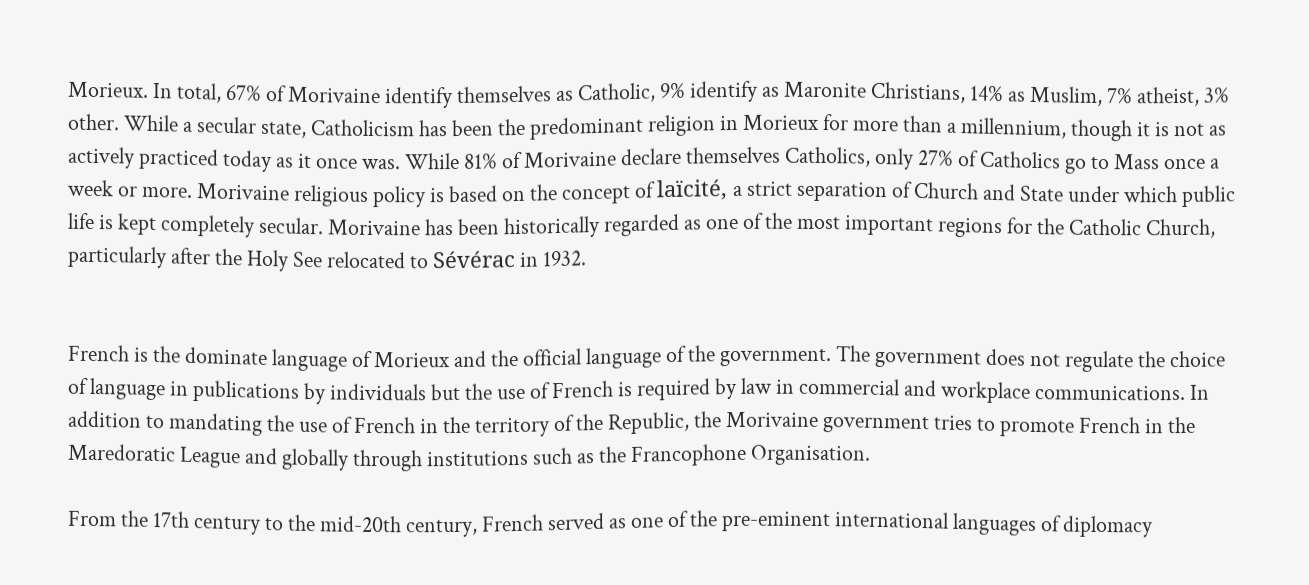Morieux. In total, 67% of Morivaine identify themselves as Catholic, 9% identify as Maronite Christians, 14% as Muslim, 7% atheist, 3% other. While a secular state, Catholicism has been the predominant religion in Morieux for more than a millennium, though it is not as actively practiced today as it once was. While 81% of Morivaine declare themselves Catholics, only 27% of Catholics go to Mass once a week or more. Morivaine religious policy is based on the concept of laïcité, a strict separation of Church and State under which public life is kept completely secular. Morivaine has been historically regarded as one of the most important regions for the Catholic Church, particularly after the Holy See relocated to Sévérac in 1932.


French is the dominate language of Morieux and the official language of the government. The government does not regulate the choice of language in publications by individuals but the use of French is required by law in commercial and workplace communications. In addition to mandating the use of French in the territory of the Republic, the Morivaine government tries to promote French in the Maredoratic League and globally through institutions such as the Francophone Organisation.

From the 17th century to the mid-20th century, French served as one of the pre-eminent international languages of diplomacy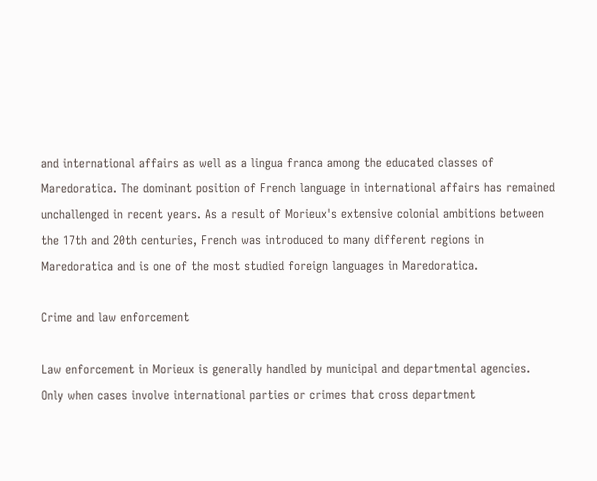and international affairs as well as a lingua franca among the educated classes of Maredoratica. The dominant position of French language in international affairs has remained unchallenged in recent years. As a result of Morieux's extensive colonial ambitions between the 17th and 20th centuries, French was introduced to many different regions in Maredoratica and is one of the most studied foreign languages in Maredoratica.

Crime and law enforcement

Law enforcement in Morieux is generally handled by municipal and departmental agencies. Only when cases involve international parties or crimes that cross department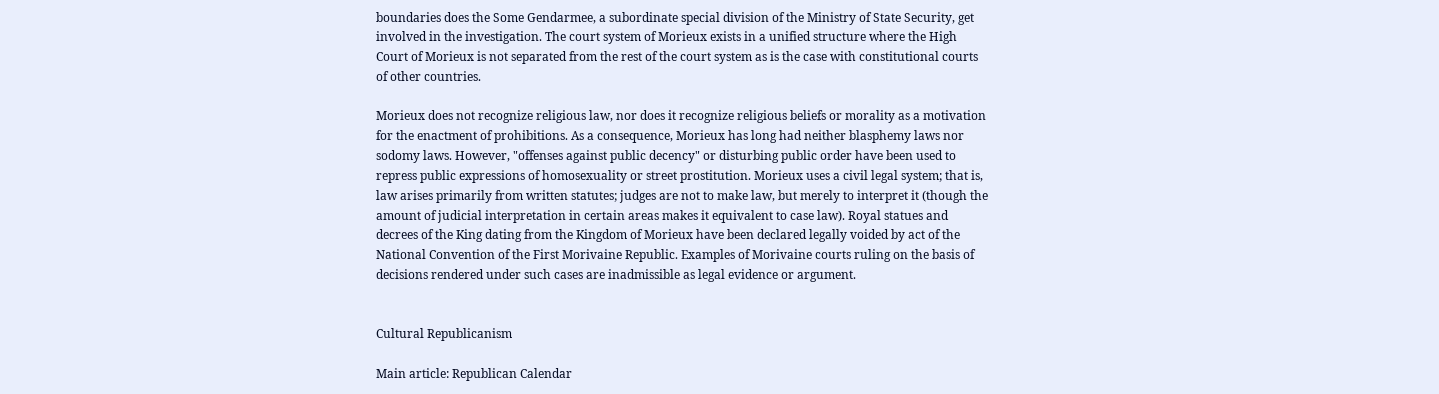boundaries does the Some Gendarmee, a subordinate special division of the Ministry of State Security, get involved in the investigation. The court system of Morieux exists in a unified structure where the High Court of Morieux is not separated from the rest of the court system as is the case with constitutional courts of other countries.

Morieux does not recognize religious law, nor does it recognize religious beliefs or morality as a motivation for the enactment of prohibitions. As a consequence, Morieux has long had neither blasphemy laws nor sodomy laws. However, "offenses against public decency" or disturbing public order have been used to repress public expressions of homosexuality or street prostitution. Morieux uses a civil legal system; that is, law arises primarily from written statutes; judges are not to make law, but merely to interpret it (though the amount of judicial interpretation in certain areas makes it equivalent to case law). Royal statues and decrees of the King dating from the Kingdom of Morieux have been declared legally voided by act of the National Convention of the First Morivaine Republic. Examples of Morivaine courts ruling on the basis of decisions rendered under such cases are inadmissible as legal evidence or argument.


Cultural Republicanism

Main article: Republican Calendar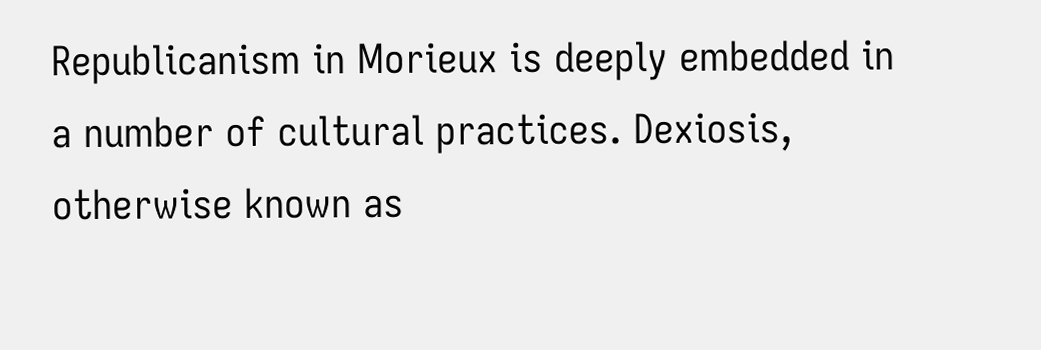Republicanism in Morieux is deeply embedded in a number of cultural practices. Dexiosis, otherwise known as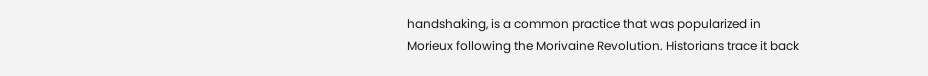handshaking, is a common practice that was popularized in Morieux following the Morivaine Revolution. Historians trace it back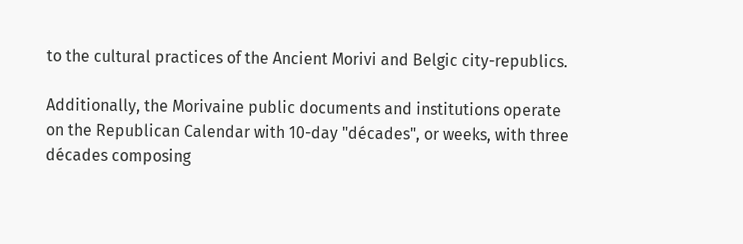to the cultural practices of the Ancient Morivi and Belgic city-republics.

Additionally, the Morivaine public documents and institutions operate on the Republican Calendar with 10-day "décades", or weeks, with three décades composing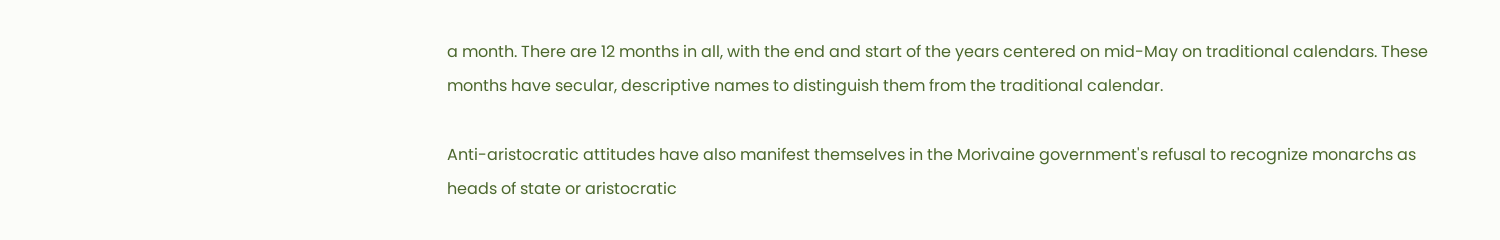a month. There are 12 months in all, with the end and start of the years centered on mid-May on traditional calendars. These months have secular, descriptive names to distinguish them from the traditional calendar.

Anti-aristocratic attitudes have also manifest themselves in the Morivaine government's refusal to recognize monarchs as heads of state or aristocratic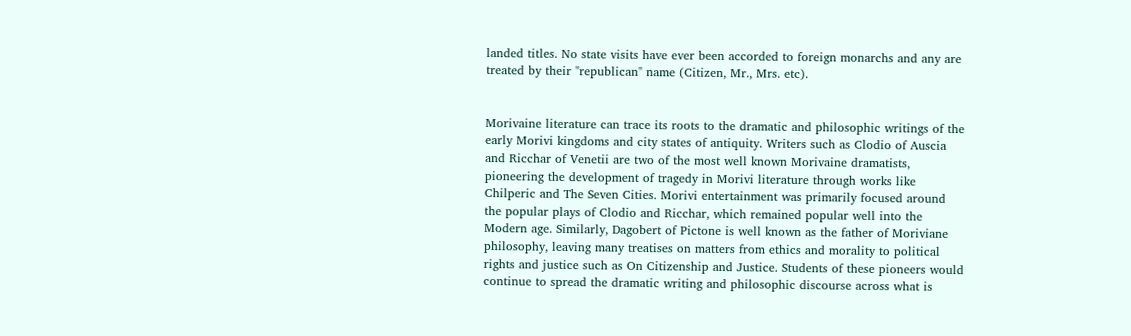landed titles. No state visits have ever been accorded to foreign monarchs and any are treated by their "republican" name (Citizen, Mr., Mrs. etc).


Morivaine literature can trace its roots to the dramatic and philosophic writings of the early Morivi kingdoms and city states of antiquity. Writers such as Clodio of Auscia and Ricchar of Venetii are two of the most well known Morivaine dramatists, pioneering the development of tragedy in Morivi literature through works like Chilperic and The Seven Cities. Morivi entertainment was primarily focused around the popular plays of Clodio and Ricchar, which remained popular well into the Modern age. Similarly, Dagobert of Pictone is well known as the father of Moriviane philosophy, leaving many treatises on matters from ethics and morality to political rights and justice such as On Citizenship and Justice. Students of these pioneers would continue to spread the dramatic writing and philosophic discourse across what is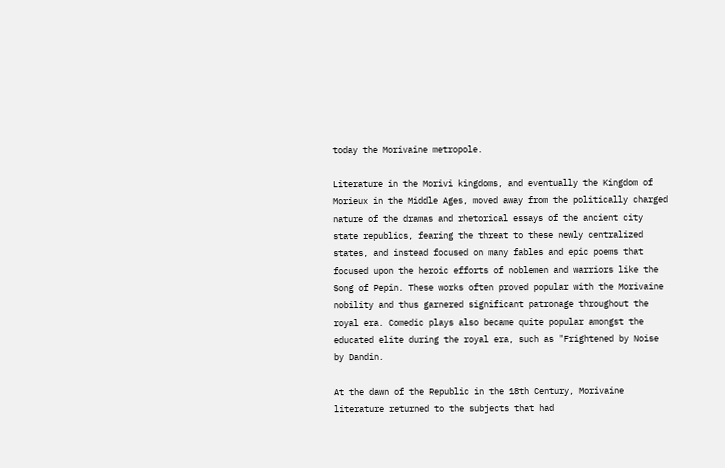today the Morivaine metropole.

Literature in the Morivi kingdoms, and eventually the Kingdom of Morieux in the Middle Ages, moved away from the politically charged nature of the dramas and rhetorical essays of the ancient city state republics, fearing the threat to these newly centralized states, and instead focused on many fables and epic poems that focused upon the heroic efforts of noblemen and warriors like the Song of Pepin. These works often proved popular with the Morivaine nobility and thus garnered significant patronage throughout the royal era. Comedic plays also became quite popular amongst the educated elite during the royal era, such as "Frightened by Noise by Dandin.

At the dawn of the Republic in the 18th Century, Morivaine literature returned to the subjects that had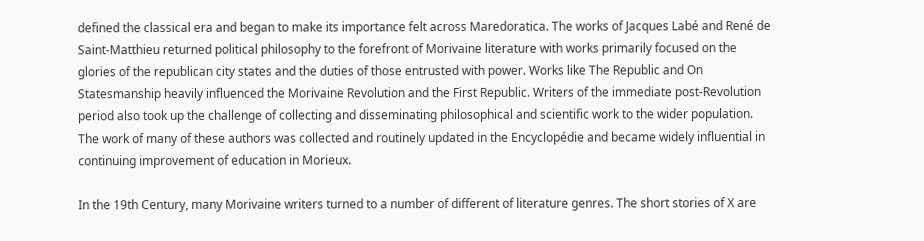defined the classical era and began to make its importance felt across Maredoratica. The works of Jacques Labé and René de Saint-Matthieu returned political philosophy to the forefront of Morivaine literature with works primarily focused on the glories of the republican city states and the duties of those entrusted with power. Works like The Republic and On Statesmanship heavily influenced the Morivaine Revolution and the First Republic. Writers of the immediate post-Revolution period also took up the challenge of collecting and disseminating philosophical and scientific work to the wider population. The work of many of these authors was collected and routinely updated in the Encyclopédie and became widely influential in continuing improvement of education in Morieux.

In the 19th Century, many Morivaine writers turned to a number of different of literature genres. The short stories of X are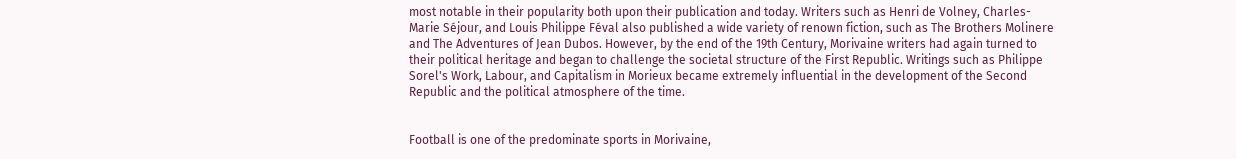most notable in their popularity both upon their publication and today. Writers such as Henri de Volney, Charles-Marie Séjour, and Louis Philippe Féval also published a wide variety of renown fiction, such as The Brothers Molinere and The Adventures of Jean Dubos. However, by the end of the 19th Century, Morivaine writers had again turned to their political heritage and began to challenge the societal structure of the First Republic. Writings such as Philippe Sorel's Work, Labour, and Capitalism in Morieux became extremely influential in the development of the Second Republic and the political atmosphere of the time.


Football is one of the predominate sports in Morivaine,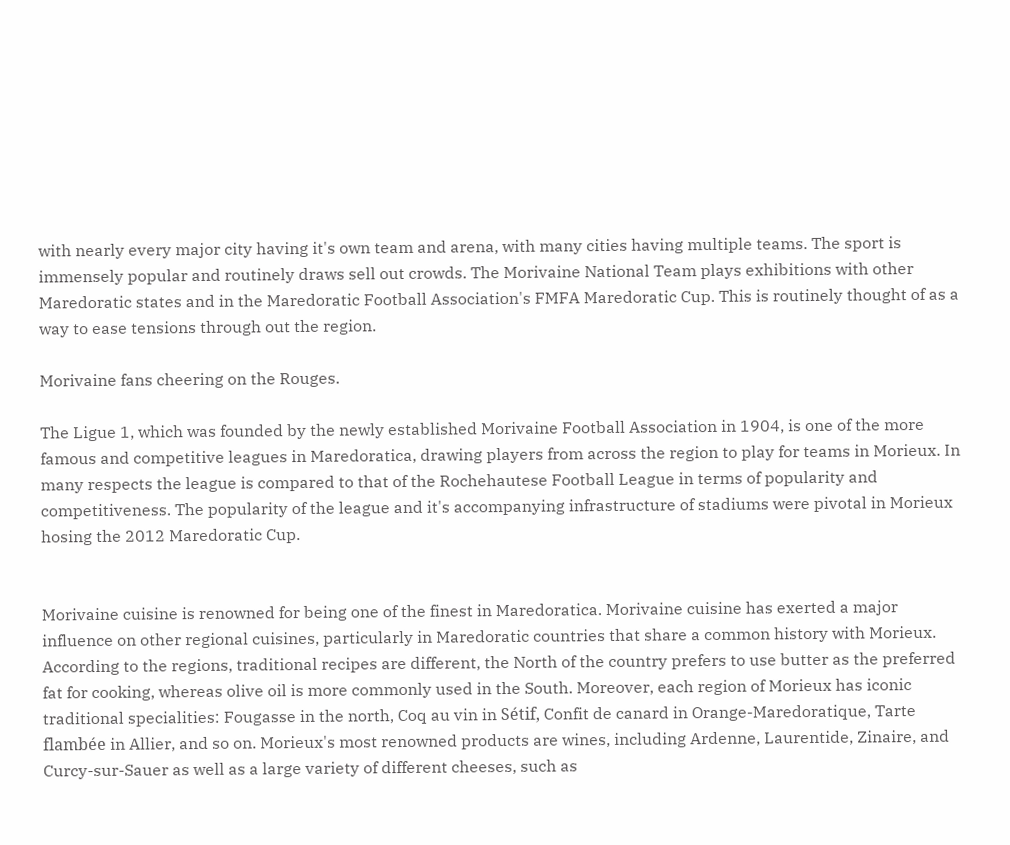with nearly every major city having it's own team and arena, with many cities having multiple teams. The sport is immensely popular and routinely draws sell out crowds. The Morivaine National Team plays exhibitions with other Maredoratic states and in the Maredoratic Football Association's FMFA Maredoratic Cup. This is routinely thought of as a way to ease tensions through out the region.

Morivaine fans cheering on the Rouges.

The Ligue 1, which was founded by the newly established Morivaine Football Association in 1904, is one of the more famous and competitive leagues in Maredoratica, drawing players from across the region to play for teams in Morieux. In many respects the league is compared to that of the Rochehautese Football League in terms of popularity and competitiveness. The popularity of the league and it's accompanying infrastructure of stadiums were pivotal in Morieux hosing the 2012 Maredoratic Cup.


Morivaine cuisine is renowned for being one of the finest in Maredoratica. Morivaine cuisine has exerted a major influence on other regional cuisines, particularly in Maredoratic countries that share a common history with Morieux. According to the regions, traditional recipes are different, the North of the country prefers to use butter as the preferred fat for cooking, whereas olive oil is more commonly used in the South. Moreover, each region of Morieux has iconic traditional specialities: Fougasse in the north, Coq au vin in Sétif, Confit de canard in Orange-Maredoratique, Tarte flambée in Allier, and so on. Morieux's most renowned products are wines, including Ardenne, Laurentide, Zinaire, and Curcy-sur-Sauer as well as a large variety of different cheeses, such as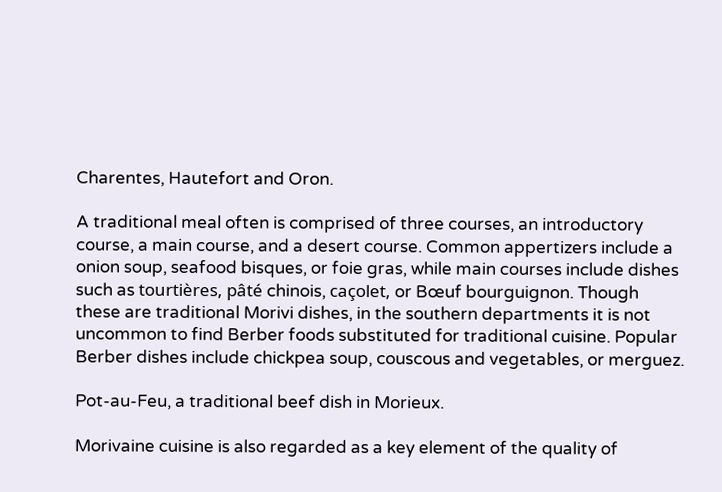Charentes, Hautefort and Oron.

A traditional meal often is comprised of three courses, an introductory course, a main course, and a desert course. Common appertizers include a onion soup, seafood bisques, or foie gras, while main courses include dishes such as tourtières, pâté chinois, caçolet, or Bœuf bourguignon. Though these are traditional Morivi dishes, in the southern departments it is not uncommon to find Berber foods substituted for traditional cuisine. Popular Berber dishes include chickpea soup, couscous and vegetables, or merguez.

Pot-au-Feu, a traditional beef dish in Morieux.

Morivaine cuisine is also regarded as a key element of the quality of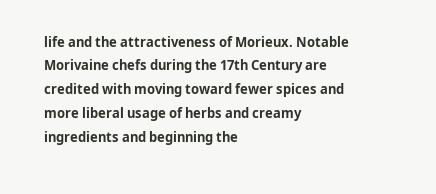life and the attractiveness of Morieux. Notable Morivaine chefs during the 17th Century are credited with moving toward fewer spices and more liberal usage of herbs and creamy ingredients and beginning the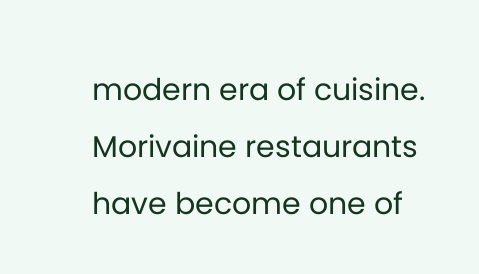modern era of cuisine. Morivaine restaurants have become one of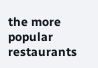the more popular restaurants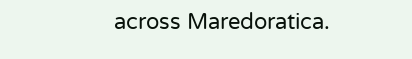across Maredoratica.